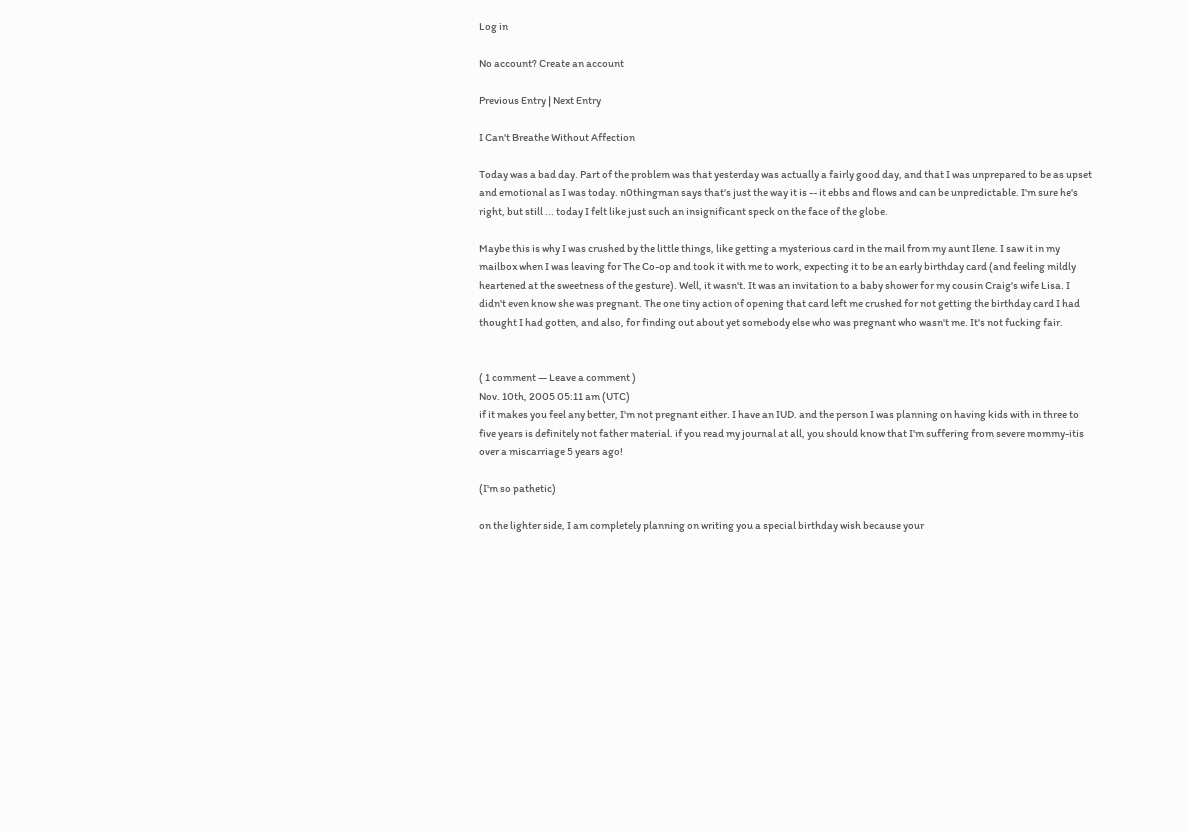Log in

No account? Create an account

Previous Entry | Next Entry

I Can't Breathe Without Affection

Today was a bad day. Part of the problem was that yesterday was actually a fairly good day, and that I was unprepared to be as upset and emotional as I was today. n0thingman says that's just the way it is -- it ebbs and flows and can be unpredictable. I'm sure he's right, but still ... today I felt like just such an insignificant speck on the face of the globe.

Maybe this is why I was crushed by the little things, like getting a mysterious card in the mail from my aunt Ilene. I saw it in my mailbox when I was leaving for The Co-op and took it with me to work, expecting it to be an early birthday card (and feeling mildly heartened at the sweetness of the gesture). Well, it wasn't. It was an invitation to a baby shower for my cousin Craig's wife Lisa. I didn't even know she was pregnant. The one tiny action of opening that card left me crushed for not getting the birthday card I had thought I had gotten, and also, for finding out about yet somebody else who was pregnant who wasn't me. It's not fucking fair.


( 1 comment — Leave a comment )
Nov. 10th, 2005 05:11 am (UTC)
if it makes you feel any better, I'm not pregnant either. I have an IUD. and the person I was planning on having kids with in three to five years is definitely not father material. if you read my journal at all, you should know that I'm suffering from severe mommy-itis over a miscarriage 5 years ago!

(I'm so pathetic)

on the lighter side, I am completely planning on writing you a special birthday wish because your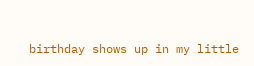birthday shows up in my little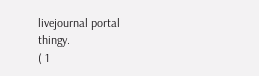livejournal portal thingy.
( 1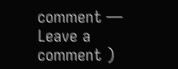comment — Leave a comment )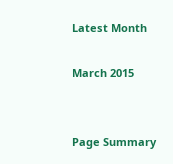Latest Month

March 2015


Page Summary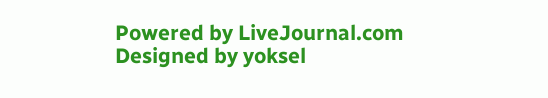Powered by LiveJournal.com
Designed by yoksel